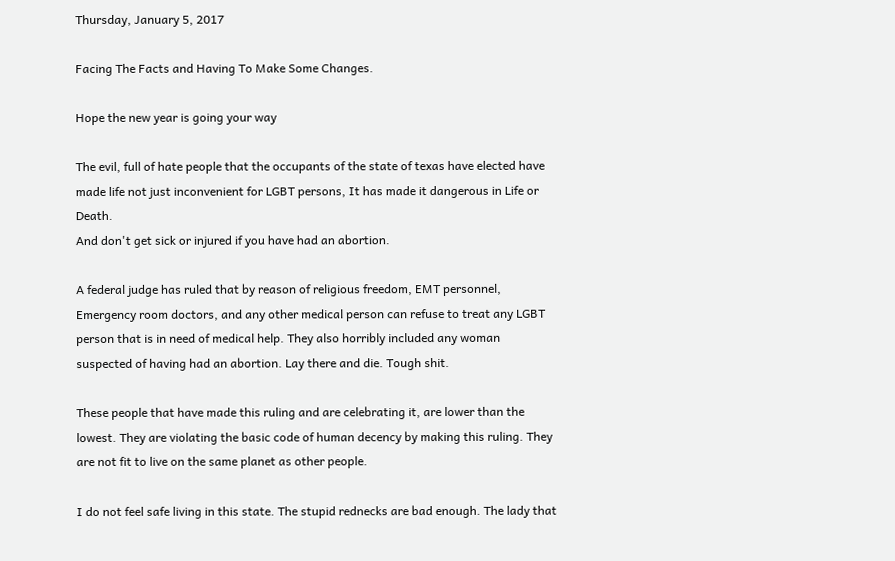Thursday, January 5, 2017

Facing The Facts and Having To Make Some Changes.

Hope the new year is going your way

The evil, full of hate people that the occupants of the state of texas have elected have made life not just inconvenient for LGBT persons, It has made it dangerous in Life or Death.
And don't get sick or injured if you have had an abortion.

A federal judge has ruled that by reason of religious freedom, EMT personnel, Emergency room doctors, and any other medical person can refuse to treat any LGBT person that is in need of medical help. They also horribly included any woman suspected of having had an abortion. Lay there and die. Tough shit.

These people that have made this ruling and are celebrating it, are lower than the lowest. They are violating the basic code of human decency by making this ruling. They are not fit to live on the same planet as other people.

I do not feel safe living in this state. The stupid rednecks are bad enough. The lady that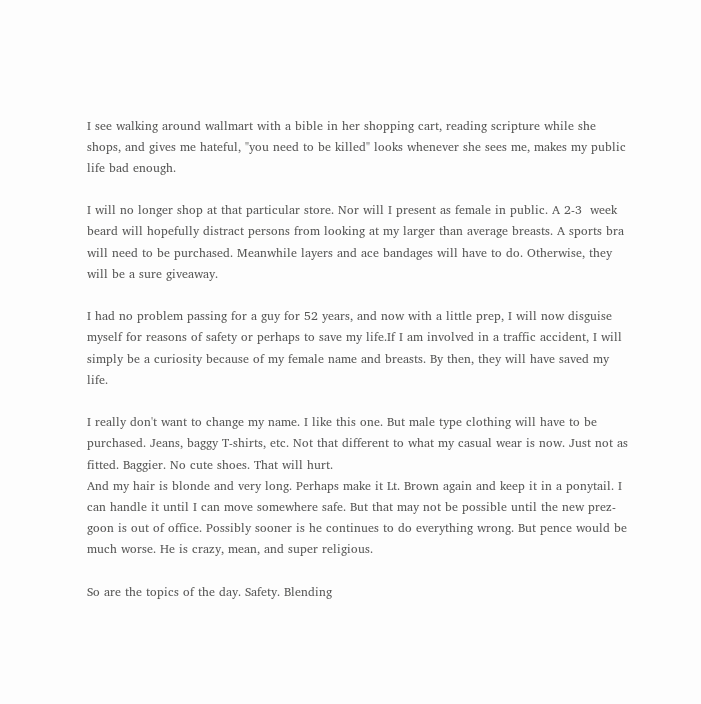I see walking around wallmart with a bible in her shopping cart, reading scripture while she shops, and gives me hateful, "you need to be killed" looks whenever she sees me, makes my public life bad enough.

I will no longer shop at that particular store. Nor will I present as female in public. A 2-3  week beard will hopefully distract persons from looking at my larger than average breasts. A sports bra will need to be purchased. Meanwhile layers and ace bandages will have to do. Otherwise, they will be a sure giveaway.

I had no problem passing for a guy for 52 years, and now with a little prep, I will now disguise myself for reasons of safety or perhaps to save my life.If I am involved in a traffic accident, I will simply be a curiosity because of my female name and breasts. By then, they will have saved my life.

I really don't want to change my name. I like this one. But male type clothing will have to be purchased. Jeans, baggy T-shirts, etc. Not that different to what my casual wear is now. Just not as fitted. Baggier. No cute shoes. That will hurt.
And my hair is blonde and very long. Perhaps make it Lt. Brown again and keep it in a ponytail. I can handle it until I can move somewhere safe. But that may not be possible until the new prez-goon is out of office. Possibly sooner is he continues to do everything wrong. But pence would be much worse. He is crazy, mean, and super religious.

So are the topics of the day. Safety. Blending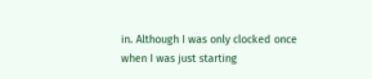in. Although I was only clocked once when I was just starting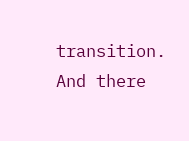transition. And there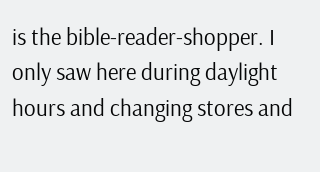is the bible-reader-shopper. I only saw here during daylight hours and changing stores and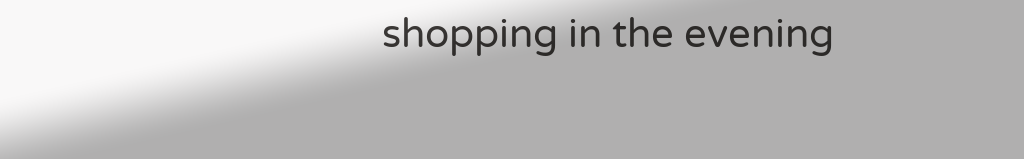shopping in the evening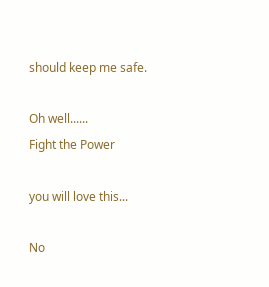should keep me safe.

Oh well......
Fight the Power

you will love this...

No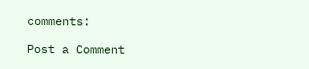comments:

Post a Comment